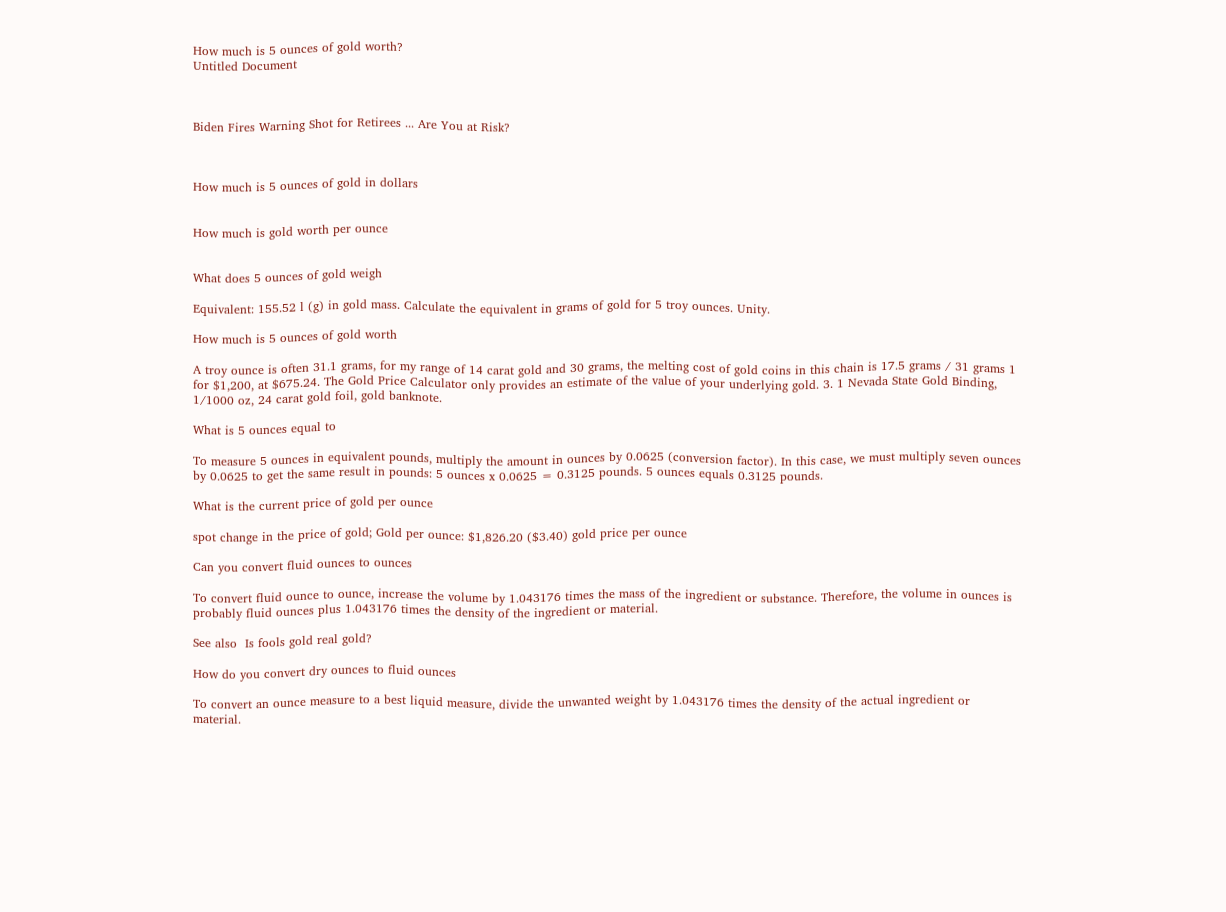How much is 5 ounces of gold worth?
Untitled Document



Biden Fires Warning Shot for Retirees ... Are You at Risk?



How much is 5 ounces of gold in dollars


How much is gold worth per ounce


What does 5 ounces of gold weigh

Equivalent: 155.52 l (g) in gold mass. Calculate the equivalent in grams of gold for 5 troy ounces. Unity.

How much is 5 ounces of gold worth

A troy ounce is often 31.1 grams, for my range of 14 carat gold and 30 grams, the melting cost of gold coins in this chain is 17.5 grams / 31 grams 1 for $1,200, at $675.24. The Gold Price Calculator only provides an estimate of the value of your underlying gold. 3. 1 Nevada State Gold Binding, 1/1000 oz, 24 carat gold foil, gold banknote.

What is 5 ounces equal to

To measure 5 ounces in equivalent pounds, multiply the amount in ounces by 0.0625 (conversion factor). In this case, we must multiply seven ounces by 0.0625 to get the same result in pounds: 5 ounces x 0.0625 = 0.3125 pounds. 5 ounces equals 0.3125 pounds.

What is the current price of gold per ounce

spot change in the price of gold; Gold per ounce: $1,826.20 ($3.40) gold price per ounce

Can you convert fluid ounces to ounces

To convert fluid ounce to ounce, increase the volume by 1.043176 times the mass of the ingredient or substance. Therefore, the volume in ounces is probably fluid ounces plus 1.043176 times the density of the ingredient or material.

See also  Is fools gold real gold?

How do you convert dry ounces to fluid ounces

To convert an ounce measure to a best liquid measure, divide the unwanted weight by 1.043176 times the density of the actual ingredient or material.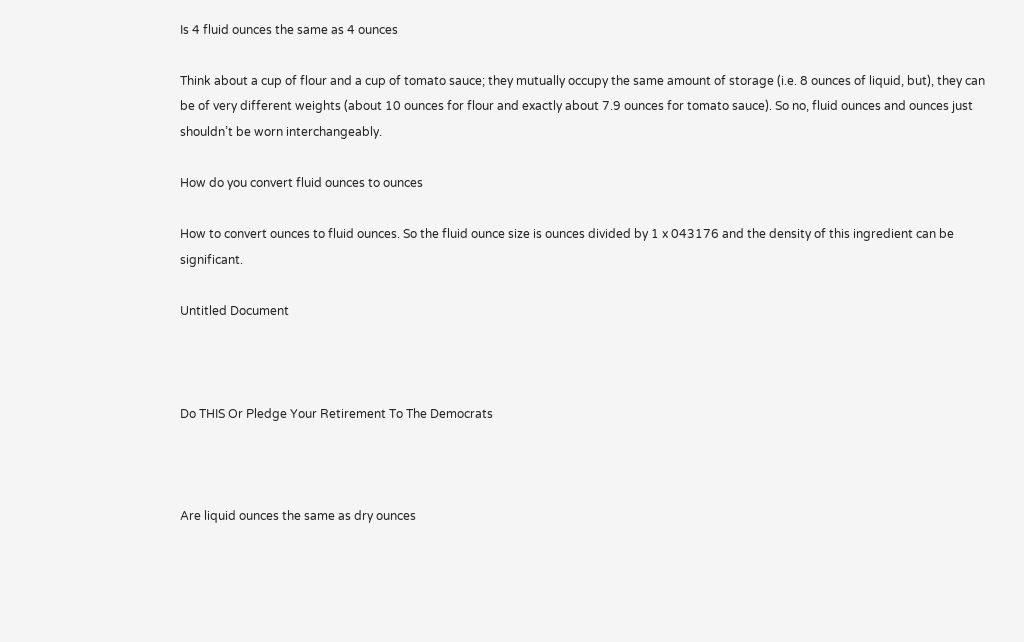Is 4 fluid ounces the same as 4 ounces

Think about a cup of flour and a cup of tomato sauce; they mutually occupy the same amount of storage (i.e. 8 ounces of liquid, but), they can be of very different weights (about 10 ounces for flour and exactly about 7.9 ounces for tomato sauce). So no, fluid ounces and ounces just shouldn’t be worn interchangeably.

How do you convert fluid ounces to ounces

How to convert ounces to fluid ounces. So the fluid ounce size is ounces divided by 1 x 043176 and the density of this ingredient can be significant.

Untitled Document



Do THIS Or Pledge Your Retirement To The Democrats



Are liquid ounces the same as dry ounces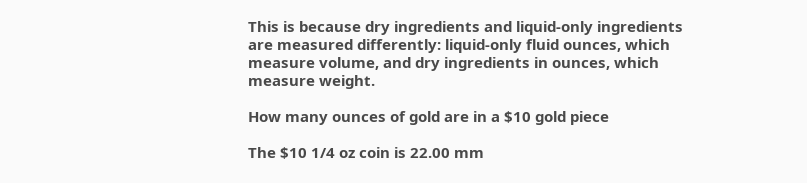This is because dry ingredients and liquid-only ingredients are measured differently: liquid-only fluid ounces, which measure volume, and dry ingredients in ounces, which measure weight.

How many ounces of gold are in a $10 gold piece

The $10 1/4 oz coin is 22.00 mm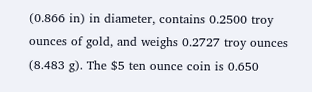(0.866 in) in diameter, contains 0.2500 troy ounces of gold, and weighs 0.2727 troy ounces (8.483 g). The $5 ten ounce coin is 0.650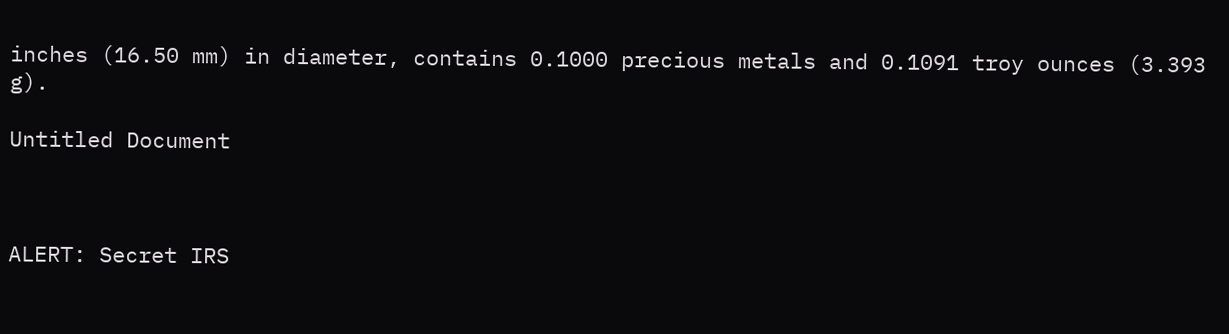inches (16.50 mm) in diameter, contains 0.1000 precious metals and 0.1091 troy ounces (3.393 g).

Untitled Document



ALERT: Secret IRS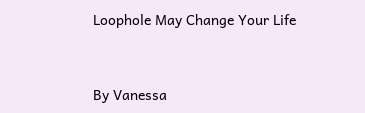Loophole May Change Your Life



By Vanessa